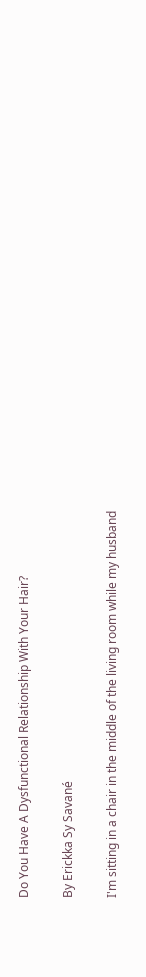Do You Have A Dysfunctional Relationship With Your Hair?

By Erickka Sy Savané

I'm sitting in a chair in the middle of the living room while my husband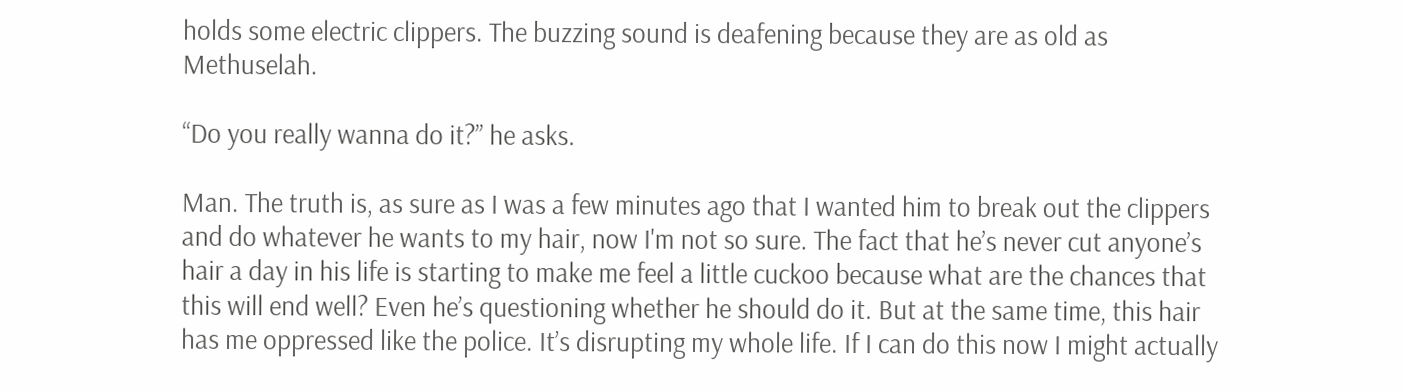holds some electric clippers. The buzzing sound is deafening because they are as old as Methuselah.

“Do you really wanna do it?” he asks.

Man. The truth is, as sure as I was a few minutes ago that I wanted him to break out the clippers and do whatever he wants to my hair, now I'm not so sure. The fact that he’s never cut anyone’s hair a day in his life is starting to make me feel a little cuckoo because what are the chances that this will end well? Even he’s questioning whether he should do it. But at the same time, this hair has me oppressed like the police. It’s disrupting my whole life. If I can do this now I might actually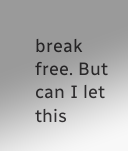break free. But can I let this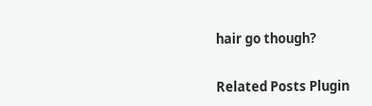hair go though?


Related Posts Plugin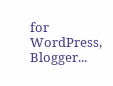for WordPress, Blogger...